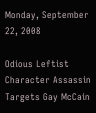Monday, September 22, 2008

Odious Leftist Character Assassin Targets Gay McCain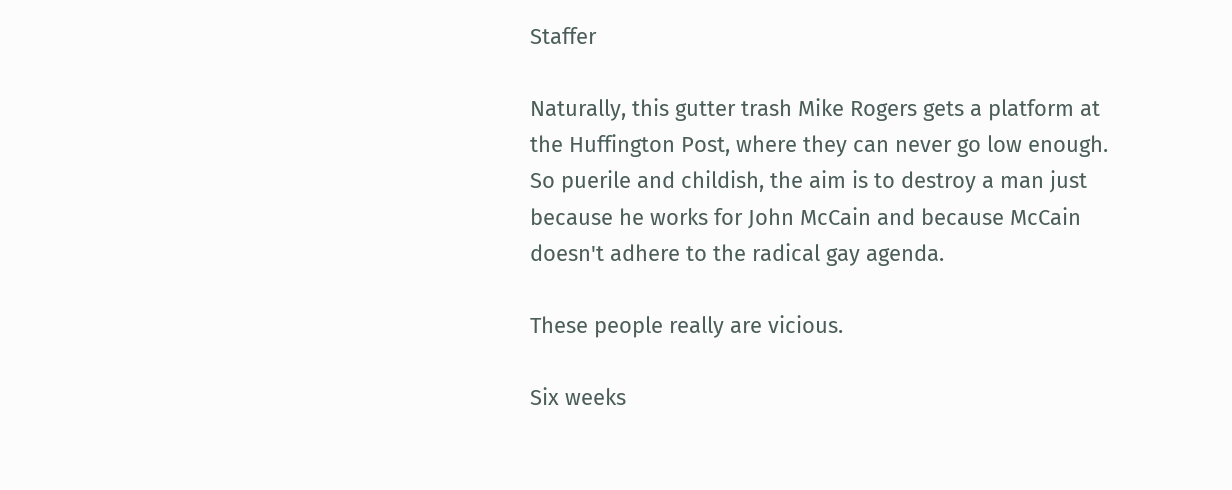Staffer

Naturally, this gutter trash Mike Rogers gets a platform at the Huffington Post, where they can never go low enough. So puerile and childish, the aim is to destroy a man just because he works for John McCain and because McCain doesn't adhere to the radical gay agenda.

These people really are vicious.

Six weeks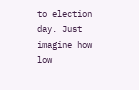to election day. Just imagine how low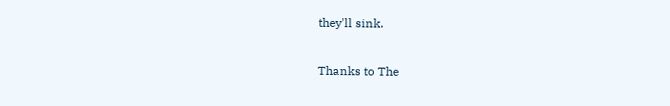they'll sink.

Thanks to The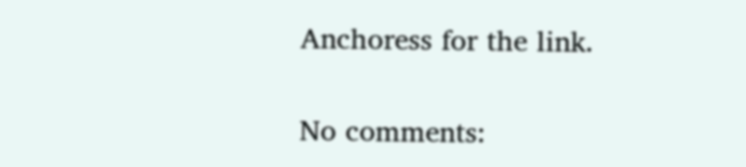Anchoress for the link.

No comments: